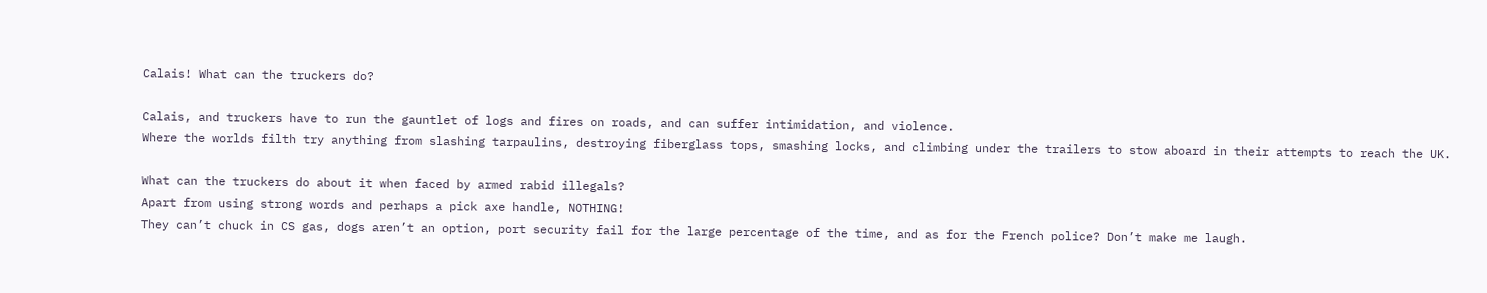Calais! What can the truckers do?

Calais, and truckers have to run the gauntlet of logs and fires on roads, and can suffer intimidation, and violence.
Where the worlds filth try anything from slashing tarpaulins, destroying fiberglass tops, smashing locks, and climbing under the trailers to stow aboard in their attempts to reach the UK.

What can the truckers do about it when faced by armed rabid illegals?
Apart from using strong words and perhaps a pick axe handle, NOTHING!
They can’t chuck in CS gas, dogs aren’t an option, port security fail for the large percentage of the time, and as for the French police? Don’t make me laugh.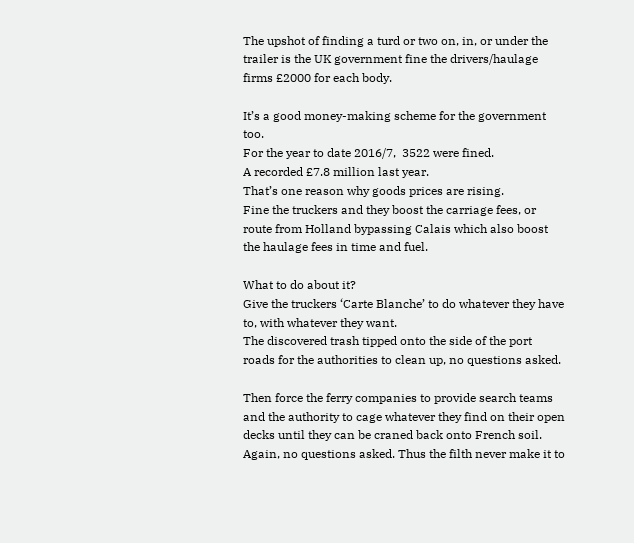The upshot of finding a turd or two on, in, or under the trailer is the UK government fine the drivers/haulage firms £2000 for each body.

It’s a good money-making scheme for the government too.
For the year to date 2016/7,  3522 were fined.
A recorded £7.8 million last year.
That’s one reason why goods prices are rising.
Fine the truckers and they boost the carriage fees, or route from Holland bypassing Calais which also boost the haulage fees in time and fuel.

What to do about it?
Give the truckers ‘Carte Blanche’ to do whatever they have to, with whatever they want.
The discovered trash tipped onto the side of the port roads for the authorities to clean up, no questions asked.

Then force the ferry companies to provide search teams and the authority to cage whatever they find on their open decks until they can be craned back onto French soil. Again, no questions asked. Thus the filth never make it to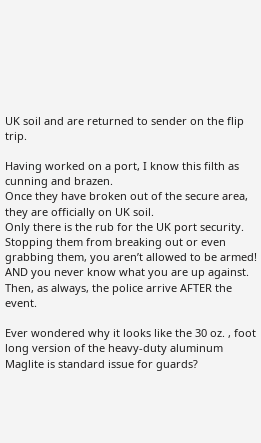UK soil and are returned to sender on the flip trip.

Having worked on a port, I know this filth as cunning and brazen.
Once they have broken out of the secure area, they are officially on UK soil.
Only there is the rub for the UK port security.
Stopping them from breaking out or even grabbing them, you aren’t allowed to be armed!
AND you never know what you are up against.
Then, as always, the police arrive AFTER the event.

Ever wondered why it looks like the 30 oz. , foot long version of the heavy-duty aluminum Maglite is standard issue for guards?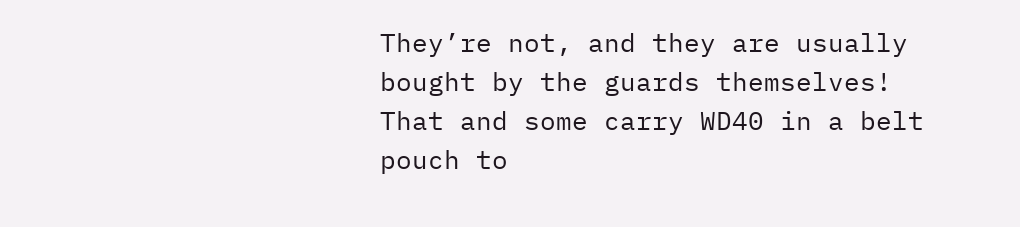They’re not, and they are usually bought by the guards themselves! That and some carry WD40 in a belt pouch to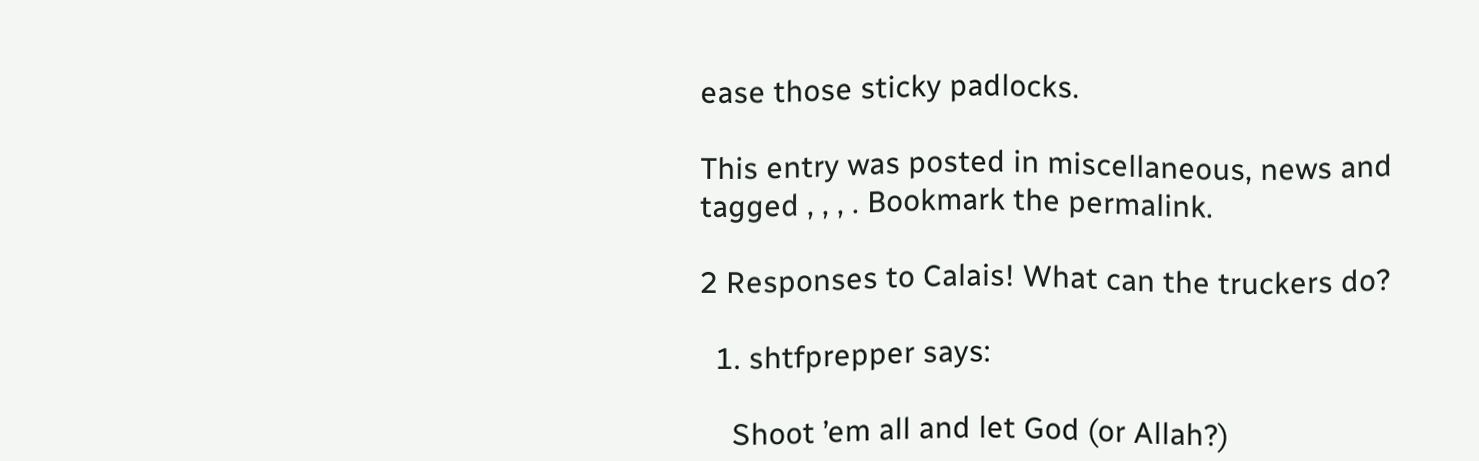ease those sticky padlocks.

This entry was posted in miscellaneous, news and tagged , , , . Bookmark the permalink.

2 Responses to Calais! What can the truckers do?

  1. shtfprepper says:

    Shoot ’em all and let God (or Allah?)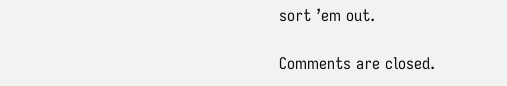sort ’em out.

Comments are closed.